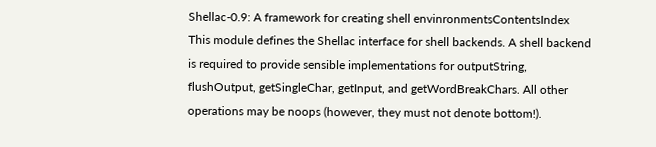Shellac-0.9: A framework for creating shell envinronmentsContentsIndex
This module defines the Shellac interface for shell backends. A shell backend is required to provide sensible implementations for outputString, flushOutput, getSingleChar, getInput, and getWordBreakChars. All other operations may be noops (however, they must not denote bottom!).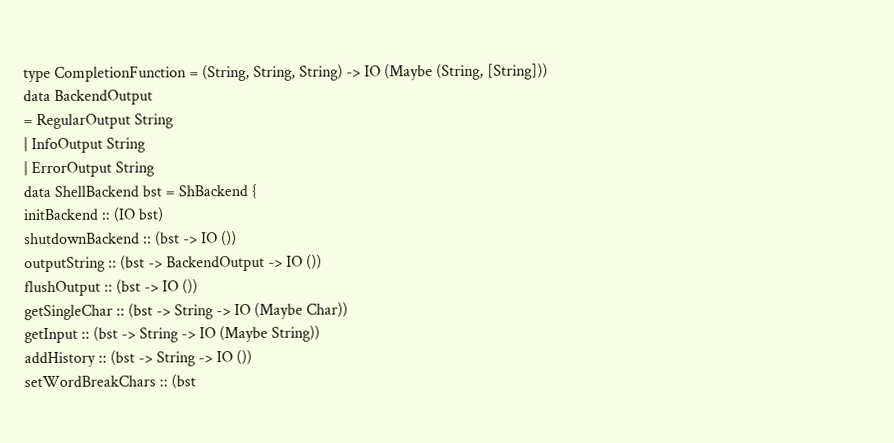type CompletionFunction = (String, String, String) -> IO (Maybe (String, [String]))
data BackendOutput
= RegularOutput String
| InfoOutput String
| ErrorOutput String
data ShellBackend bst = ShBackend {
initBackend :: (IO bst)
shutdownBackend :: (bst -> IO ())
outputString :: (bst -> BackendOutput -> IO ())
flushOutput :: (bst -> IO ())
getSingleChar :: (bst -> String -> IO (Maybe Char))
getInput :: (bst -> String -> IO (Maybe String))
addHistory :: (bst -> String -> IO ())
setWordBreakChars :: (bst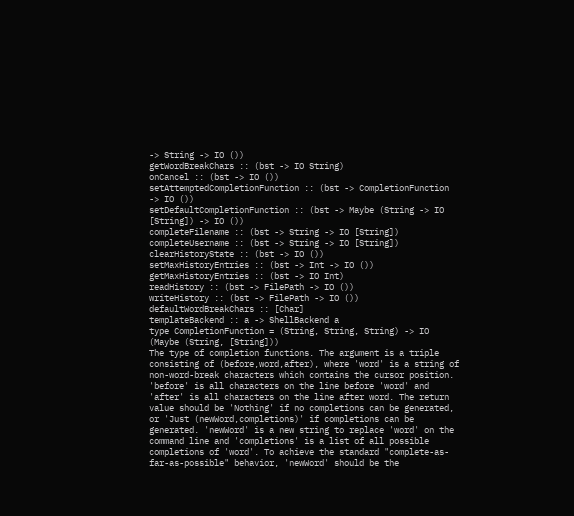-> String -> IO ())
getWordBreakChars :: (bst -> IO String)
onCancel :: (bst -> IO ())
setAttemptedCompletionFunction :: (bst -> CompletionFunction -> IO ())
setDefaultCompletionFunction :: (bst -> Maybe (String -> IO [String]) -> IO ())
completeFilename :: (bst -> String -> IO [String])
completeUsername :: (bst -> String -> IO [String])
clearHistoryState :: (bst -> IO ())
setMaxHistoryEntries :: (bst -> Int -> IO ())
getMaxHistoryEntries :: (bst -> IO Int)
readHistory :: (bst -> FilePath -> IO ())
writeHistory :: (bst -> FilePath -> IO ())
defaultWordBreakChars :: [Char]
templateBackend :: a -> ShellBackend a
type CompletionFunction = (String, String, String) -> IO (Maybe (String, [String]))
The type of completion functions. The argument is a triple consisting of (before,word,after), where 'word' is a string of non-word-break characters which contains the cursor position. 'before' is all characters on the line before 'word' and 'after' is all characters on the line after word. The return value should be 'Nothing' if no completions can be generated, or 'Just (newWord,completions)' if completions can be generated. 'newWord' is a new string to replace 'word' on the command line and 'completions' is a list of all possible completions of 'word'. To achieve the standard "complete-as-far-as-possible" behavior, 'newWord' should be the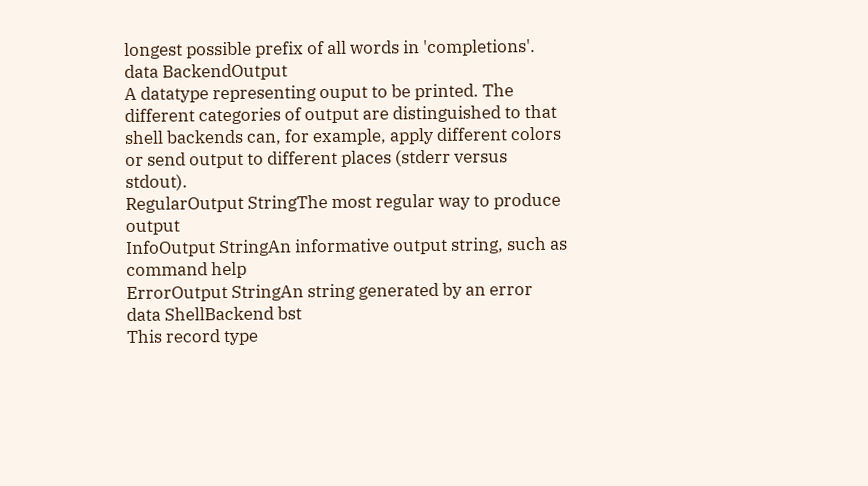longest possible prefix of all words in 'completions'.
data BackendOutput
A datatype representing ouput to be printed. The different categories of output are distinguished to that shell backends can, for example, apply different colors or send output to different places (stderr versus stdout).
RegularOutput StringThe most regular way to produce output
InfoOutput StringAn informative output string, such as command help
ErrorOutput StringAn string generated by an error
data ShellBackend bst
This record type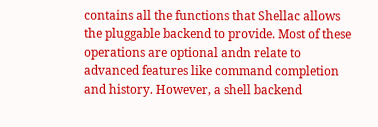contains all the functions that Shellac allows the pluggable backend to provide. Most of these operations are optional andn relate to advanced features like command completion and history. However, a shell backend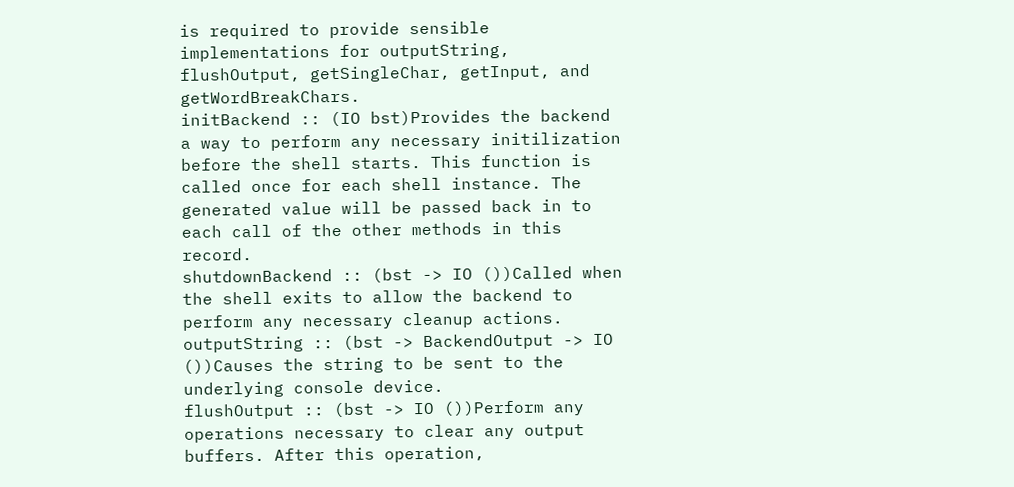is required to provide sensible implementations for outputString, flushOutput, getSingleChar, getInput, and getWordBreakChars.
initBackend :: (IO bst)Provides the backend a way to perform any necessary initilization before the shell starts. This function is called once for each shell instance. The generated value will be passed back in to each call of the other methods in this record.
shutdownBackend :: (bst -> IO ())Called when the shell exits to allow the backend to perform any necessary cleanup actions.
outputString :: (bst -> BackendOutput -> IO ())Causes the string to be sent to the underlying console device.
flushOutput :: (bst -> IO ())Perform any operations necessary to clear any output buffers. After this operation,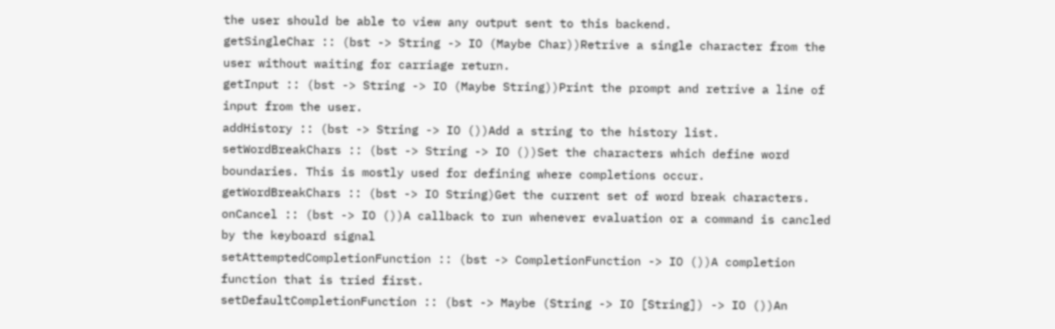the user should be able to view any output sent to this backend.
getSingleChar :: (bst -> String -> IO (Maybe Char))Retrive a single character from the user without waiting for carriage return.
getInput :: (bst -> String -> IO (Maybe String))Print the prompt and retrive a line of input from the user.
addHistory :: (bst -> String -> IO ())Add a string to the history list.
setWordBreakChars :: (bst -> String -> IO ())Set the characters which define word boundaries. This is mostly used for defining where completions occur.
getWordBreakChars :: (bst -> IO String)Get the current set of word break characters.
onCancel :: (bst -> IO ())A callback to run whenever evaluation or a command is cancled by the keyboard signal
setAttemptedCompletionFunction :: (bst -> CompletionFunction -> IO ())A completion function that is tried first.
setDefaultCompletionFunction :: (bst -> Maybe (String -> IO [String]) -> IO ())An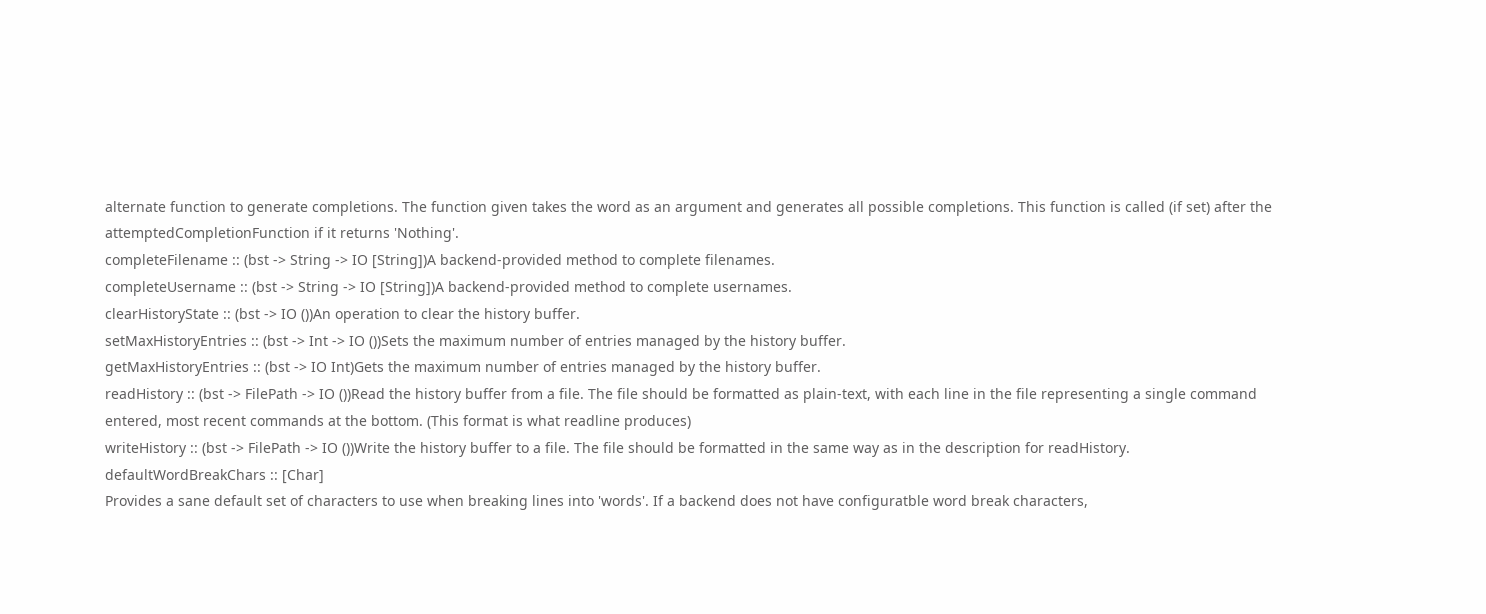alternate function to generate completions. The function given takes the word as an argument and generates all possible completions. This function is called (if set) after the attemptedCompletionFunction if it returns 'Nothing'.
completeFilename :: (bst -> String -> IO [String])A backend-provided method to complete filenames.
completeUsername :: (bst -> String -> IO [String])A backend-provided method to complete usernames.
clearHistoryState :: (bst -> IO ())An operation to clear the history buffer.
setMaxHistoryEntries :: (bst -> Int -> IO ())Sets the maximum number of entries managed by the history buffer.
getMaxHistoryEntries :: (bst -> IO Int)Gets the maximum number of entries managed by the history buffer.
readHistory :: (bst -> FilePath -> IO ())Read the history buffer from a file. The file should be formatted as plain-text, with each line in the file representing a single command entered, most recent commands at the bottom. (This format is what readline produces)
writeHistory :: (bst -> FilePath -> IO ())Write the history buffer to a file. The file should be formatted in the same way as in the description for readHistory.
defaultWordBreakChars :: [Char]
Provides a sane default set of characters to use when breaking lines into 'words'. If a backend does not have configuratble word break characters,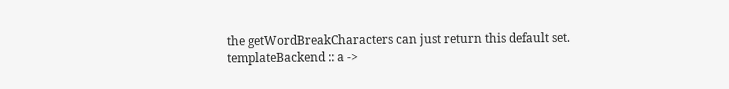the getWordBreakCharacters can just return this default set.
templateBackend :: a ->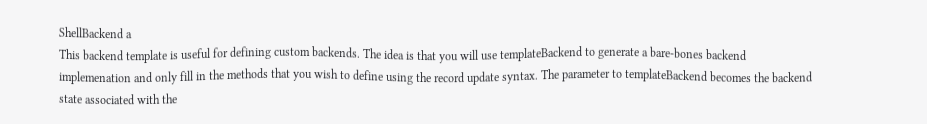ShellBackend a
This backend template is useful for defining custom backends. The idea is that you will use templateBackend to generate a bare-bones backend implemenation and only fill in the methods that you wish to define using the record update syntax. The parameter to templateBackend becomes the backend state associated with the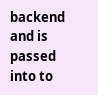backend and is passed into to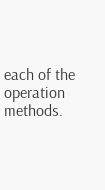each of the operation methods.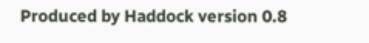Produced by Haddock version 0.8